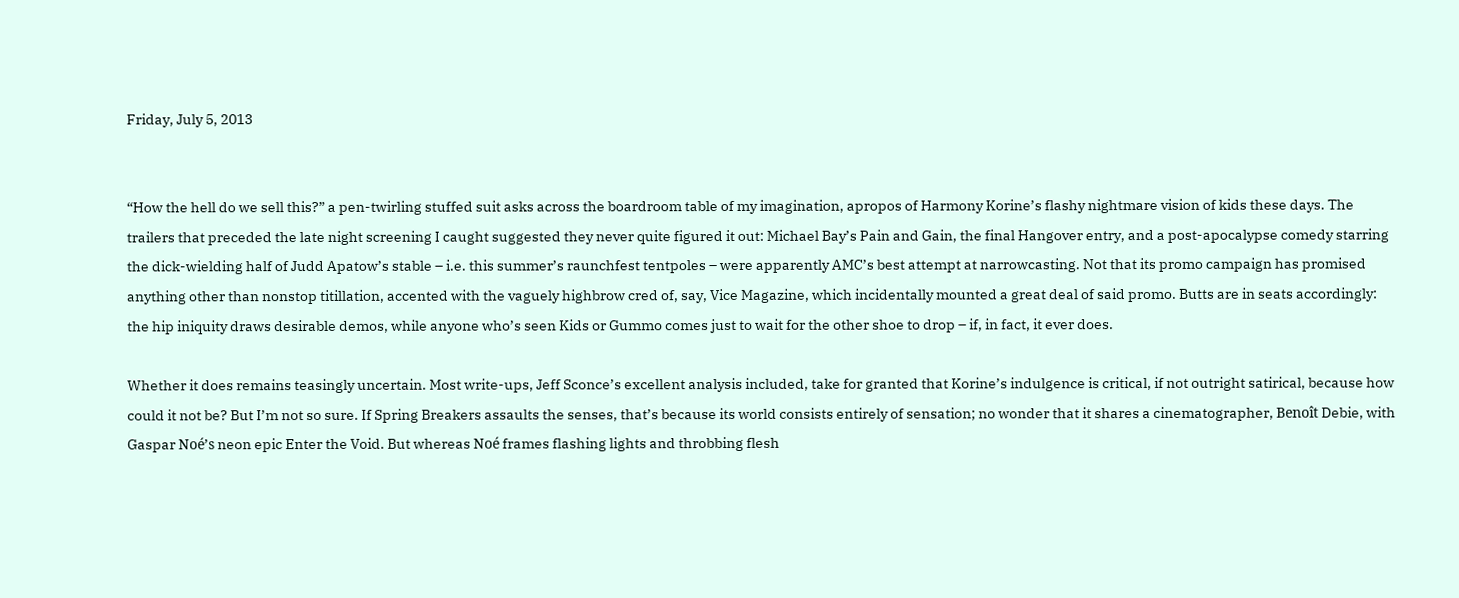Friday, July 5, 2013


“How the hell do we sell this?” a pen-twirling stuffed suit asks across the boardroom table of my imagination, apropos of Harmony Korine’s flashy nightmare vision of kids these days. The trailers that preceded the late night screening I caught suggested they never quite figured it out: Michael Bay’s Pain and Gain, the final Hangover entry, and a post-apocalypse comedy starring the dick-wielding half of Judd Apatow’s stable – i.e. this summer’s raunchfest tentpoles – were apparently AMC’s best attempt at narrowcasting. Not that its promo campaign has promised anything other than nonstop titillation, accented with the vaguely highbrow cred of, say, Vice Magazine, which incidentally mounted a great deal of said promo. Butts are in seats accordingly: the hip iniquity draws desirable demos, while anyone who’s seen Kids or Gummo comes just to wait for the other shoe to drop – if, in fact, it ever does.

Whether it does remains teasingly uncertain. Most write-ups, Jeff Sconce’s excellent analysis included, take for granted that Korine’s indulgence is critical, if not outright satirical, because how could it not be? But I’m not so sure. If Spring Breakers assaults the senses, that’s because its world consists entirely of sensation; no wonder that it shares a cinematographer, Benoît Debie, with Gaspar Noé’s neon epic Enter the Void. But whereas Noé frames flashing lights and throbbing flesh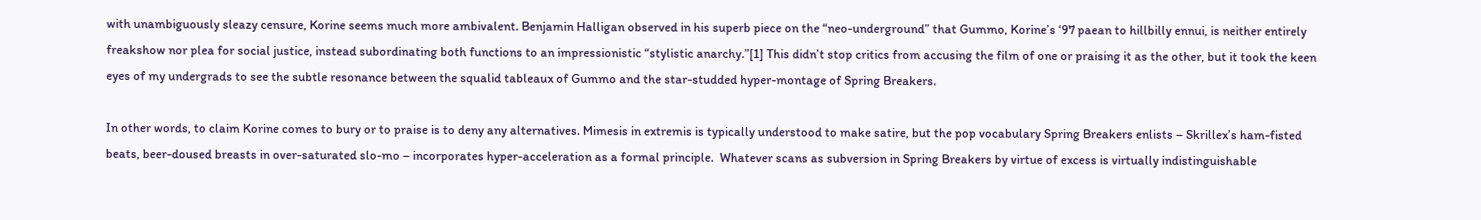with unambiguously sleazy censure, Korine seems much more ambivalent. Benjamin Halligan observed in his superb piece on the “neo-underground” that Gummo, Korine’s ‘97 paean to hillbilly ennui, is neither entirely freakshow nor plea for social justice, instead subordinating both functions to an impressionistic “stylistic anarchy.”[1] This didn’t stop critics from accusing the film of one or praising it as the other, but it took the keen eyes of my undergrads to see the subtle resonance between the squalid tableaux of Gummo and the star-studded hyper-montage of Spring Breakers.

In other words, to claim Korine comes to bury or to praise is to deny any alternatives. Mimesis in extremis is typically understood to make satire, but the pop vocabulary Spring Breakers enlists – Skrillex’s ham-fisted beats, beer-doused breasts in over-saturated slo-mo – incorporates hyper-acceleration as a formal principle.  Whatever scans as subversion in Spring Breakers by virtue of excess is virtually indistinguishable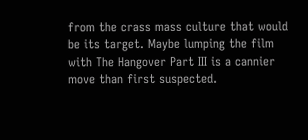from the crass mass culture that would be its target. Maybe lumping the film with The Hangover Part III is a cannier move than first suspected.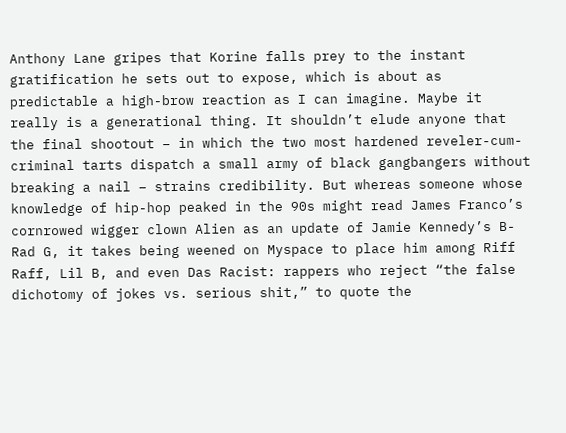Anthony Lane gripes that Korine falls prey to the instant gratification he sets out to expose, which is about as predictable a high-brow reaction as I can imagine. Maybe it really is a generational thing. It shouldn’t elude anyone that the final shootout – in which the two most hardened reveler-cum-criminal tarts dispatch a small army of black gangbangers without breaking a nail – strains credibility. But whereas someone whose knowledge of hip-hop peaked in the 90s might read James Franco’s cornrowed wigger clown Alien as an update of Jamie Kennedy’s B-Rad G, it takes being weened on Myspace to place him among Riff Raff, Lil B, and even Das Racist: rappers who reject “the false dichotomy of jokes vs. serious shit,” to quote the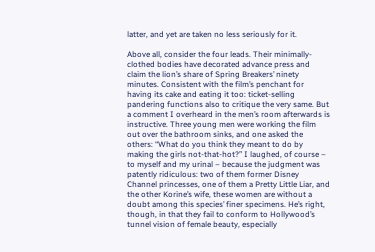latter, and yet are taken no less seriously for it.

Above all, consider the four leads. Their minimally-clothed bodies have decorated advance press and claim the lion’s share of Spring Breakers’ ninety minutes. Consistent with the film’s penchant for having its cake and eating it too: ticket-selling pandering functions also to critique the very same. But a comment I overheard in the men’s room afterwards is instructive. Three young men were working the film out over the bathroom sinks, and one asked the others: “What do you think they meant to do by making the girls not-that-hot?” I laughed, of course – to myself and my urinal – because the judgment was patently ridiculous: two of them former Disney Channel princesses, one of them a Pretty Little Liar, and the other Korine’s wife, these women are without a doubt among this species’ finer specimens. He’s right, though, in that they fail to conform to Hollywood’s tunnel vision of female beauty, especially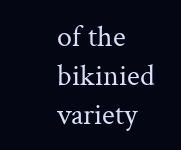of the bikinied variety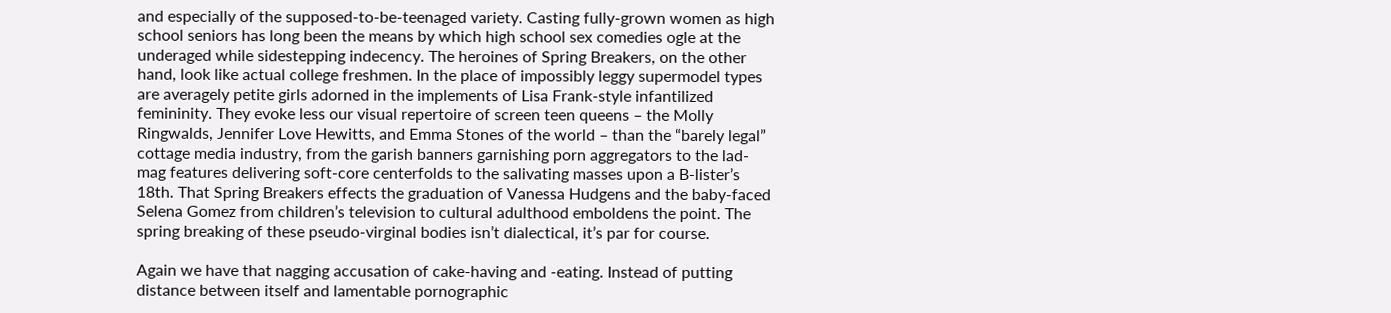and especially of the supposed-to-be-teenaged variety. Casting fully-grown women as high school seniors has long been the means by which high school sex comedies ogle at the underaged while sidestepping indecency. The heroines of Spring Breakers, on the other hand, look like actual college freshmen. In the place of impossibly leggy supermodel types are averagely petite girls adorned in the implements of Lisa Frank-style infantilized femininity. They evoke less our visual repertoire of screen teen queens – the Molly Ringwalds, Jennifer Love Hewitts, and Emma Stones of the world – than the “barely legal” cottage media industry, from the garish banners garnishing porn aggregators to the lad-mag features delivering soft-core centerfolds to the salivating masses upon a B-lister’s 18th. That Spring Breakers effects the graduation of Vanessa Hudgens and the baby-faced Selena Gomez from children’s television to cultural adulthood emboldens the point. The spring breaking of these pseudo-virginal bodies isn’t dialectical, it’s par for course.

Again we have that nagging accusation of cake-having and -eating. Instead of putting distance between itself and lamentable pornographic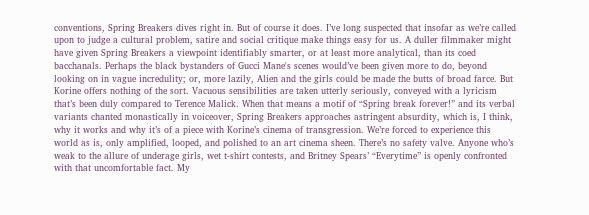conventions, Spring Breakers dives right in. But of course it does. I’ve long suspected that insofar as we’re called upon to judge a cultural problem, satire and social critique make things easy for us. A duller filmmaker might have given Spring Breakers a viewpoint identifiably smarter, or at least more analytical, than its coed bacchanals. Perhaps the black bystanders of Gucci Mane's scenes would’ve been given more to do, beyond looking on in vague incredulity; or, more lazily, Alien and the girls could be made the butts of broad farce. But Korine offers nothing of the sort. Vacuous sensibilities are taken utterly seriously, conveyed with a lyricism that’s been duly compared to Terence Malick. When that means a motif of “Spring break forever!” and its verbal variants chanted monastically in voiceover, Spring Breakers approaches astringent absurdity, which is, I think, why it works and why it’s of a piece with Korine’s cinema of transgression. We’re forced to experience this world as is, only amplified, looped, and polished to an art cinema sheen. There’s no safety valve. Anyone who’s weak to the allure of underage girls, wet t-shirt contests, and Britney Spears’ “Everytime” is openly confronted with that uncomfortable fact. My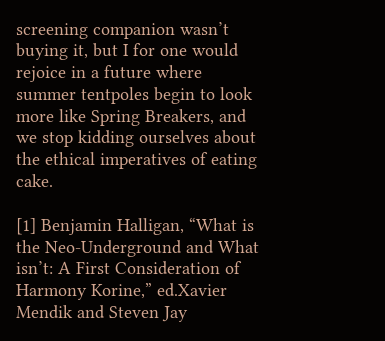screening companion wasn’t buying it, but I for one would rejoice in a future where summer tentpoles begin to look more like Spring Breakers, and we stop kidding ourselves about the ethical imperatives of eating cake.

[1] Benjamin Halligan, “What is the Neo-Underground and What isn’t: A First Consideration of Harmony Korine,” ed.Xavier Mendik and Steven Jay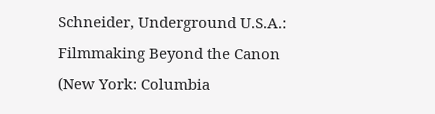Schneider, Underground U.S.A.: Filmmaking Beyond the Canon (New York: Columbia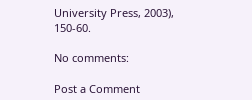University Press, 2003), 150-60.

No comments:

Post a Comment